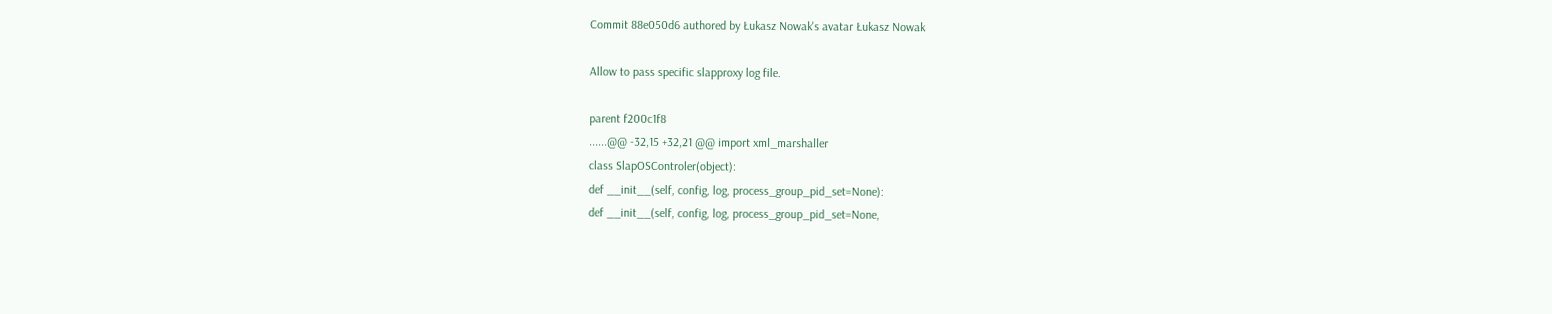Commit 88e050d6 authored by Łukasz Nowak's avatar Łukasz Nowak

Allow to pass specific slapproxy log file.

parent f200c1f8
......@@ -32,15 +32,21 @@ import xml_marshaller
class SlapOSControler(object):
def __init__(self, config, log, process_group_pid_set=None):
def __init__(self, config, log, process_group_pid_set=None,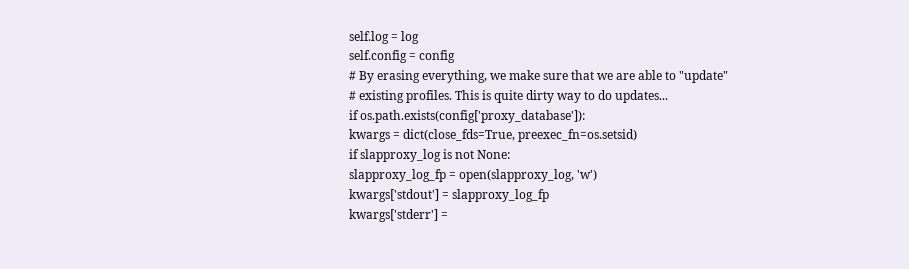self.log = log
self.config = config
# By erasing everything, we make sure that we are able to "update"
# existing profiles. This is quite dirty way to do updates...
if os.path.exists(config['proxy_database']):
kwargs = dict(close_fds=True, preexec_fn=os.setsid)
if slapproxy_log is not None:
slapproxy_log_fp = open(slapproxy_log, 'w')
kwargs['stdout'] = slapproxy_log_fp
kwargs['stderr'] =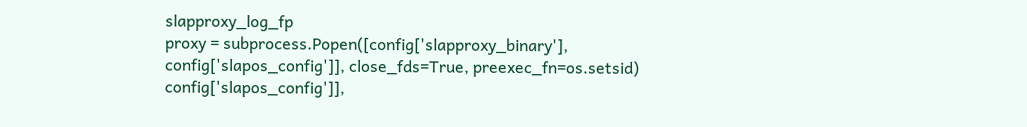slapproxy_log_fp
proxy = subprocess.Popen([config['slapproxy_binary'],
config['slapos_config']], close_fds=True, preexec_fn=os.setsid)
config['slapos_config']],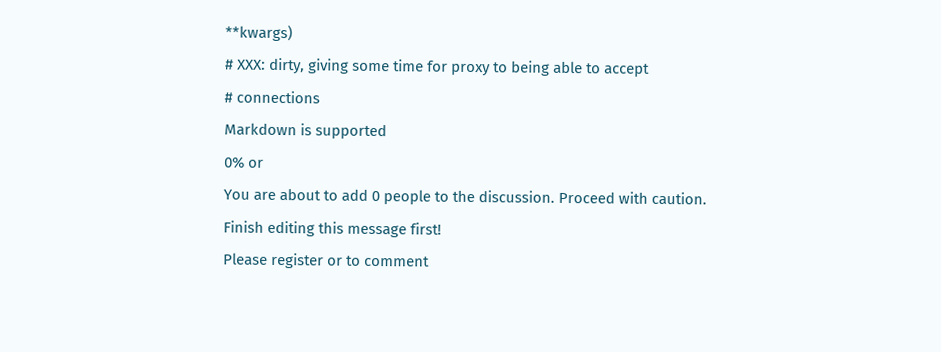**kwargs)
# XXX: dirty, giving some time for proxy to being able to accept
# connections
Markdown is supported
0% or
You are about to add 0 people to the discussion. Proceed with caution.
Finish editing this message first!
Please register or to comment